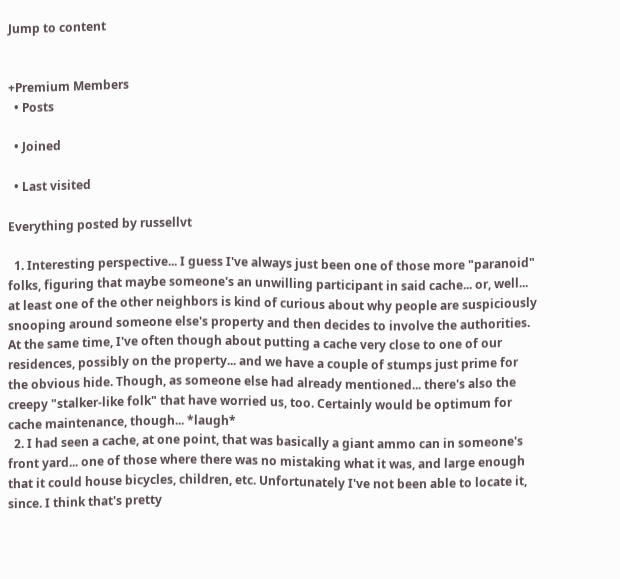Jump to content


+Premium Members
  • Posts

  • Joined

  • Last visited

Everything posted by russellvt

  1. Interesting perspective... I guess I've always just been one of those more "paranoid" folks, figuring that maybe someone's an unwilling participant in said cache... or, well... at least one of the other neighbors is kind of curious about why people are suspiciously snooping around someone else's property and then decides to involve the authorities. At the same time, I've often though about putting a cache very close to one of our residences, possibly on the property... and we have a couple of stumps just prime for the obvious hide. Though, as someone else had already mentioned... there's also the creepy "stalker-like folk" that have worried us, too. Certainly would be optimum for cache maintenance, though... *laugh*
  2. I had seen a cache, at one point, that was basically a giant ammo can in someone's front yard... one of those where there was no mistaking what it was, and large enough that it could house bicycles, children, etc. Unfortunately I've not been able to locate it, since. I think that's pretty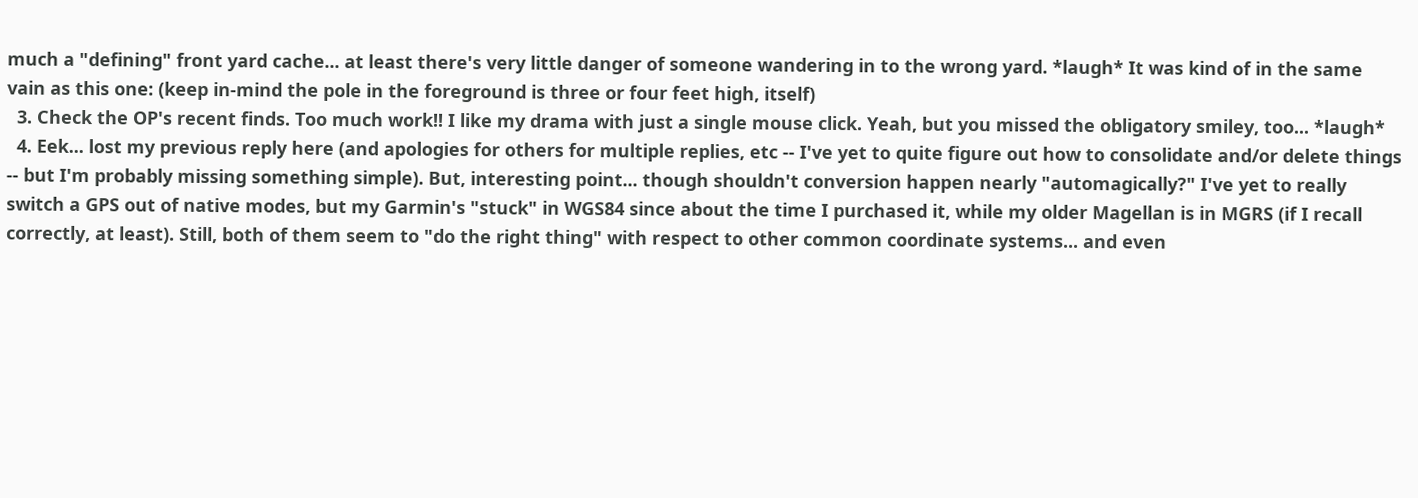much a "defining" front yard cache... at least there's very little danger of someone wandering in to the wrong yard. *laugh* It was kind of in the same vain as this one: (keep in-mind the pole in the foreground is three or four feet high, itself)
  3. Check the OP's recent finds. Too much work!! I like my drama with just a single mouse click. Yeah, but you missed the obligatory smiley, too... *laugh*
  4. Eek... lost my previous reply here (and apologies for others for multiple replies, etc -- I've yet to quite figure out how to consolidate and/or delete things -- but I'm probably missing something simple). But, interesting point... though shouldn't conversion happen nearly "automagically?" I've yet to really switch a GPS out of native modes, but my Garmin's "stuck" in WGS84 since about the time I purchased it, while my older Magellan is in MGRS (if I recall correctly, at least). Still, both of them seem to "do the right thing" with respect to other common coordinate systems... and even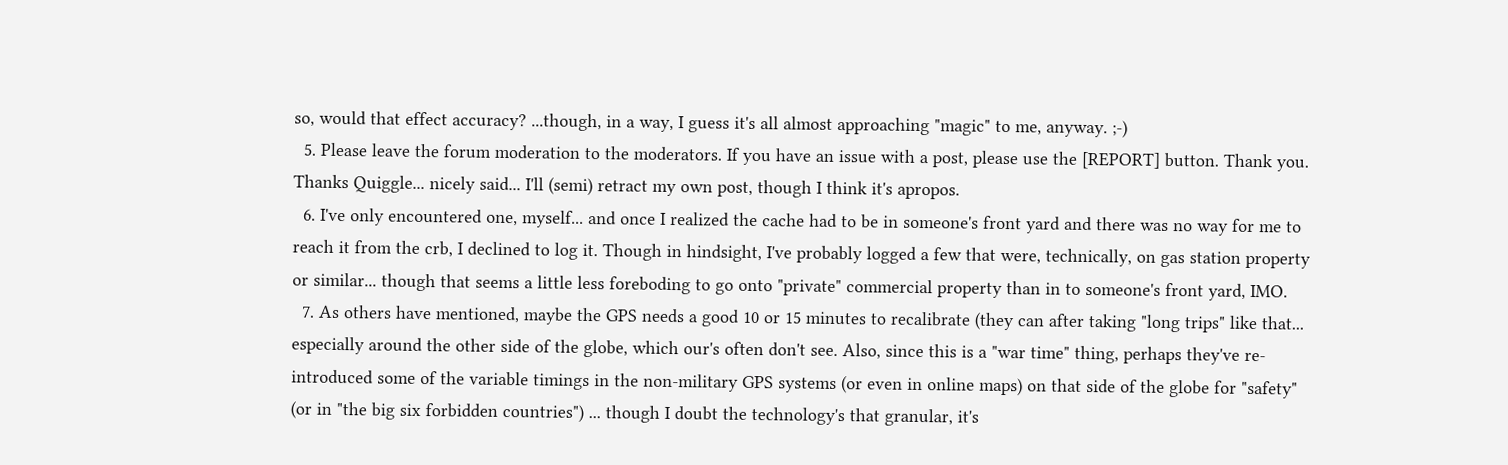so, would that effect accuracy? ...though, in a way, I guess it's all almost approaching "magic" to me, anyway. ;-)
  5. Please leave the forum moderation to the moderators. If you have an issue with a post, please use the [REPORT] button. Thank you. Thanks Quiggle... nicely said... I'll (semi) retract my own post, though I think it's apropos.
  6. I've only encountered one, myself... and once I realized the cache had to be in someone's front yard and there was no way for me to reach it from the crb, I declined to log it. Though in hindsight, I've probably logged a few that were, technically, on gas station property or similar... though that seems a little less foreboding to go onto "private" commercial property than in to someone's front yard, IMO.
  7. As others have mentioned, maybe the GPS needs a good 10 or 15 minutes to recalibrate (they can after taking "long trips" like that... especially around the other side of the globe, which our's often don't see. Also, since this is a "war time" thing, perhaps they've re-introduced some of the variable timings in the non-military GPS systems (or even in online maps) on that side of the globe for "safety" (or in "the big six forbidden countries") ... though I doubt the technology's that granular, it's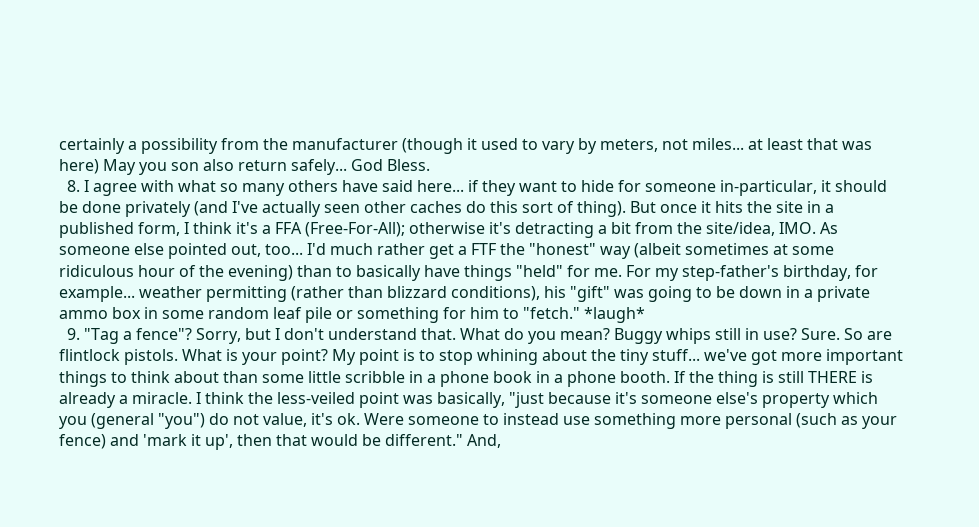certainly a possibility from the manufacturer (though it used to vary by meters, not miles... at least that was here) May you son also return safely... God Bless.
  8. I agree with what so many others have said here... if they want to hide for someone in-particular, it should be done privately (and I've actually seen other caches do this sort of thing). But once it hits the site in a published form, I think it's a FFA (Free-For-All); otherwise it's detracting a bit from the site/idea, IMO. As someone else pointed out, too... I'd much rather get a FTF the "honest" way (albeit sometimes at some ridiculous hour of the evening) than to basically have things "held" for me. For my step-father's birthday, for example... weather permitting (rather than blizzard conditions), his "gift" was going to be down in a private ammo box in some random leaf pile or something for him to "fetch." *laugh*
  9. "Tag a fence"? Sorry, but I don't understand that. What do you mean? Buggy whips still in use? Sure. So are flintlock pistols. What is your point? My point is to stop whining about the tiny stuff... we've got more important things to think about than some little scribble in a phone book in a phone booth. If the thing is still THERE is already a miracle. I think the less-veiled point was basically, "just because it's someone else's property which you (general "you") do not value, it's ok. Were someone to instead use something more personal (such as your fence) and 'mark it up', then that would be different." And,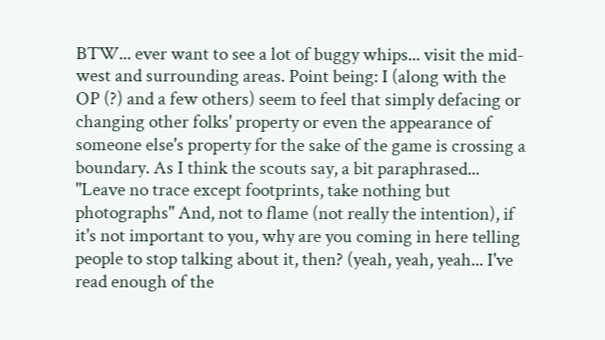BTW... ever want to see a lot of buggy whips... visit the mid-west and surrounding areas. Point being: I (along with the OP (?) and a few others) seem to feel that simply defacing or changing other folks' property or even the appearance of someone else's property for the sake of the game is crossing a boundary. As I think the scouts say, a bit paraphrased... "Leave no trace except footprints, take nothing but photographs" And, not to flame (not really the intention), if it's not important to you, why are you coming in here telling people to stop talking about it, then? (yeah, yeah, yeah... I've read enough of the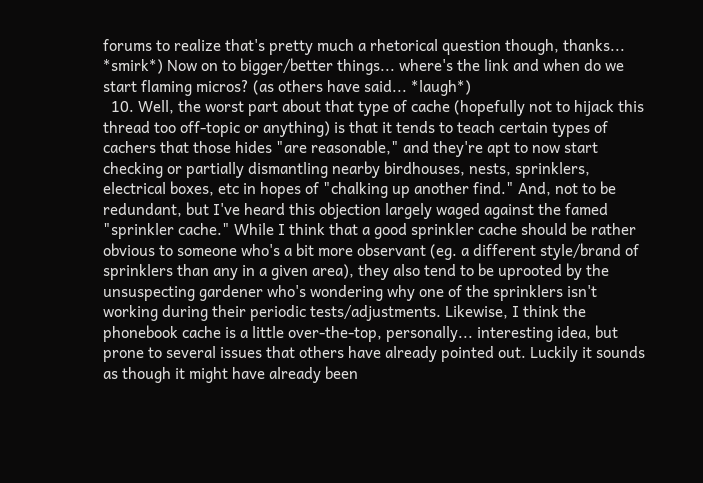forums to realize that's pretty much a rhetorical question though, thanks... *smirk*) Now on to bigger/better things... where's the link and when do we start flaming micros? (as others have said... *laugh*)
  10. Well, the worst part about that type of cache (hopefully not to hijack this thread too off-topic or anything) is that it tends to teach certain types of cachers that those hides "are reasonable," and they're apt to now start checking or partially dismantling nearby birdhouses, nests, sprinklers, electrical boxes, etc in hopes of "chalking up another find." And, not to be redundant, but I've heard this objection largely waged against the famed "sprinkler cache." While I think that a good sprinkler cache should be rather obvious to someone who's a bit more observant (eg. a different style/brand of sprinklers than any in a given area), they also tend to be uprooted by the unsuspecting gardener who's wondering why one of the sprinklers isn't working during their periodic tests/adjustments. Likewise, I think the phonebook cache is a little over-the-top, personally... interesting idea, but prone to several issues that others have already pointed out. Luckily it sounds as though it might have already been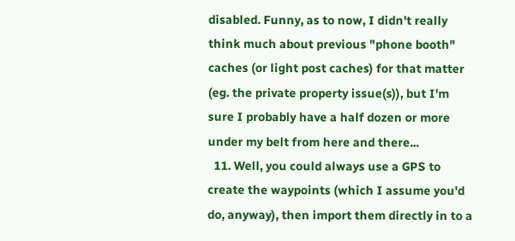disabled. Funny, as to now, I didn't really think much about previous "phone booth" caches (or light post caches) for that matter (eg. the private property issue(s)), but I'm sure I probably have a half dozen or more under my belt from here and there...
  11. Well, you could always use a GPS to create the waypoints (which I assume you'd do, anyway), then import them directly in to a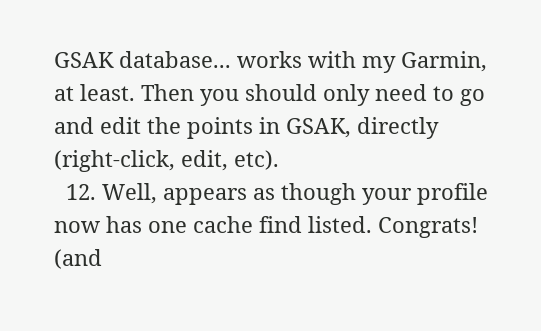GSAK database... works with my Garmin, at least. Then you should only need to go and edit the points in GSAK, directly (right-click, edit, etc).
  12. Well, appears as though your profile now has one cache find listed. Congrats! (and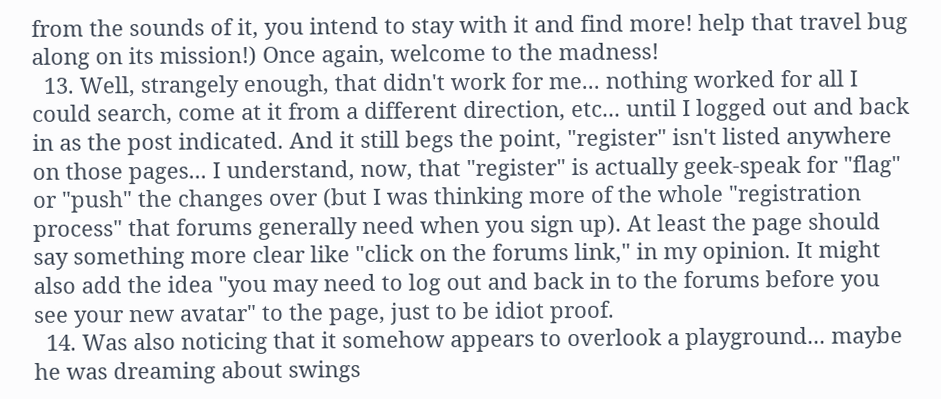from the sounds of it, you intend to stay with it and find more! help that travel bug along on its mission!) Once again, welcome to the madness!
  13. Well, strangely enough, that didn't work for me... nothing worked for all I could search, come at it from a different direction, etc... until I logged out and back in as the post indicated. And it still begs the point, "register" isn't listed anywhere on those pages... I understand, now, that "register" is actually geek-speak for "flag" or "push" the changes over (but I was thinking more of the whole "registration process" that forums generally need when you sign up). At least the page should say something more clear like "click on the forums link," in my opinion. It might also add the idea "you may need to log out and back in to the forums before you see your new avatar" to the page, just to be idiot proof.
  14. Was also noticing that it somehow appears to overlook a playground... maybe he was dreaming about swings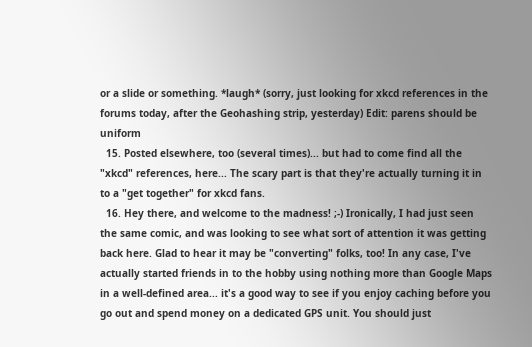or a slide or something. *laugh* (sorry, just looking for xkcd references in the forums today, after the Geohashing strip, yesterday) Edit: parens should be uniform
  15. Posted elsewhere, too (several times)... but had to come find all the "xkcd" references, here... The scary part is that they're actually turning it in to a "get together" for xkcd fans.
  16. Hey there, and welcome to the madness! ;-) Ironically, I had just seen the same comic, and was looking to see what sort of attention it was getting back here. Glad to hear it may be "converting" folks, too! In any case, I've actually started friends in to the hobby using nothing more than Google Maps in a well-defined area... it's a good way to see if you enjoy caching before you go out and spend money on a dedicated GPS unit. You should just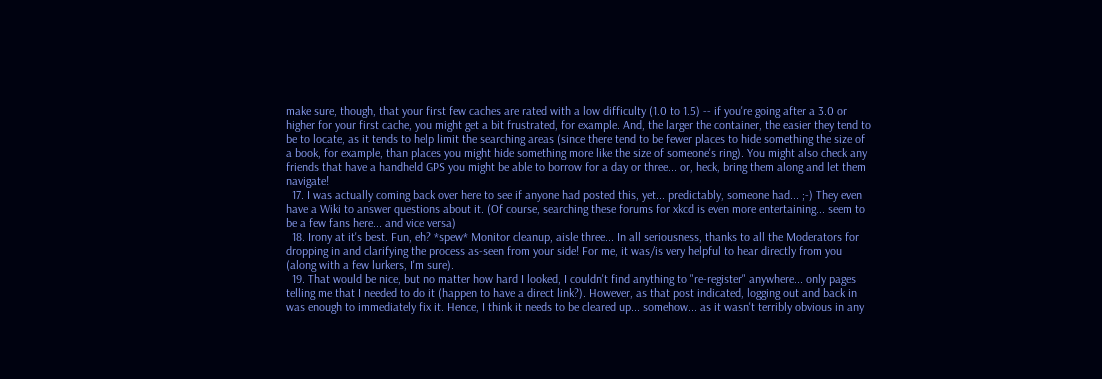make sure, though, that your first few caches are rated with a low difficulty (1.0 to 1.5) -- if you're going after a 3.0 or higher for your first cache, you might get a bit frustrated, for example. And, the larger the container, the easier they tend to be to locate, as it tends to help limit the searching areas (since there tend to be fewer places to hide something the size of a book, for example, than places you might hide something more like the size of someone's ring). You might also check any friends that have a handheld GPS you might be able to borrow for a day or three... or, heck, bring them along and let them navigate!
  17. I was actually coming back over here to see if anyone had posted this, yet... predictably, someone had... ;-) They even have a Wiki to answer questions about it. (Of course, searching these forums for xkcd is even more entertaining... seem to be a few fans here... and vice versa)
  18. Irony at it's best. Fun, eh? *spew* Monitor cleanup, aisle three... In all seriousness, thanks to all the Moderators for dropping in and clarifying the process as-seen from your side! For me, it was/is very helpful to hear directly from you (along with a few lurkers, I'm sure).
  19. That would be nice, but no matter how hard I looked, I couldn't find anything to "re-register" anywhere... only pages telling me that I needed to do it (happen to have a direct link?). However, as that post indicated, logging out and back in was enough to immediately fix it. Hence, I think it needs to be cleared up... somehow... as it wasn't terribly obvious in any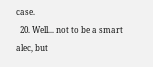case.
  20. Well... not to be a smart alec, but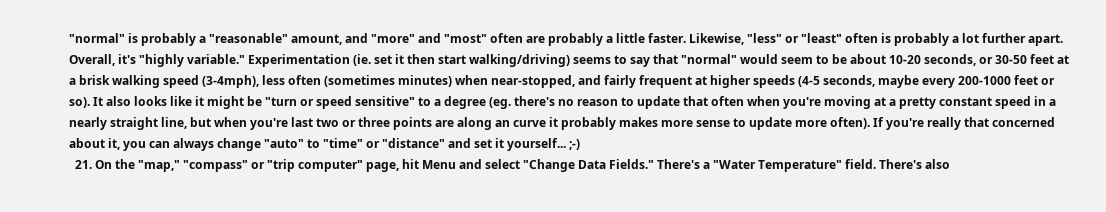"normal" is probably a "reasonable" amount, and "more" and "most" often are probably a little faster. Likewise, "less" or "least" often is probably a lot further apart. Overall, it's "highly variable." Experimentation (ie. set it then start walking/driving) seems to say that "normal" would seem to be about 10-20 seconds, or 30-50 feet at a brisk walking speed (3-4mph), less often (sometimes minutes) when near-stopped, and fairly frequent at higher speeds (4-5 seconds, maybe every 200-1000 feet or so). It also looks like it might be "turn or speed sensitive" to a degree (eg. there's no reason to update that often when you're moving at a pretty constant speed in a nearly straight line, but when you're last two or three points are along an curve it probably makes more sense to update more often). If you're really that concerned about it, you can always change "auto" to "time" or "distance" and set it yourself... ;-)
  21. On the "map," "compass" or "trip computer" page, hit Menu and select "Change Data Fields." There's a "Water Temperature" field. There's also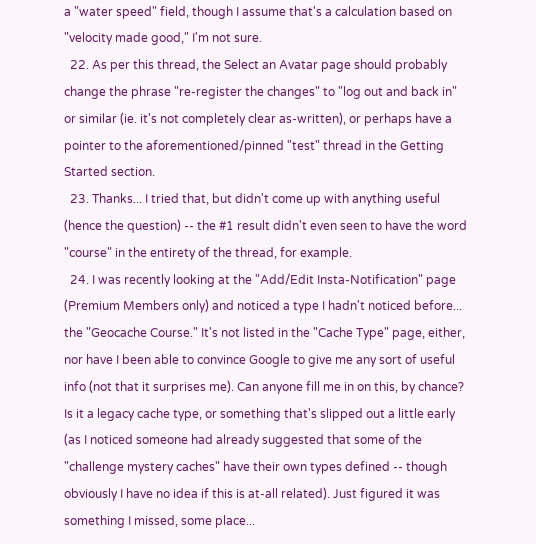a "water speed" field, though I assume that's a calculation based on "velocity made good," I'm not sure.
  22. As per this thread, the Select an Avatar page should probably change the phrase "re-register the changes" to "log out and back in" or similar (ie. it's not completely clear as-written), or perhaps have a pointer to the aforementioned/pinned "test" thread in the Getting Started section.
  23. Thanks... I tried that, but didn't come up with anything useful (hence the question) -- the #1 result didn't even seen to have the word "course" in the entirety of the thread, for example.
  24. I was recently looking at the "Add/Edit Insta-Notification" page (Premium Members only) and noticed a type I hadn't noticed before... the "Geocache Course." It's not listed in the "Cache Type" page, either, nor have I been able to convince Google to give me any sort of useful info (not that it surprises me). Can anyone fill me in on this, by chance? Is it a legacy cache type, or something that's slipped out a little early (as I noticed someone had already suggested that some of the "challenge mystery caches" have their own types defined -- though obviously I have no idea if this is at-all related). Just figured it was something I missed, some place...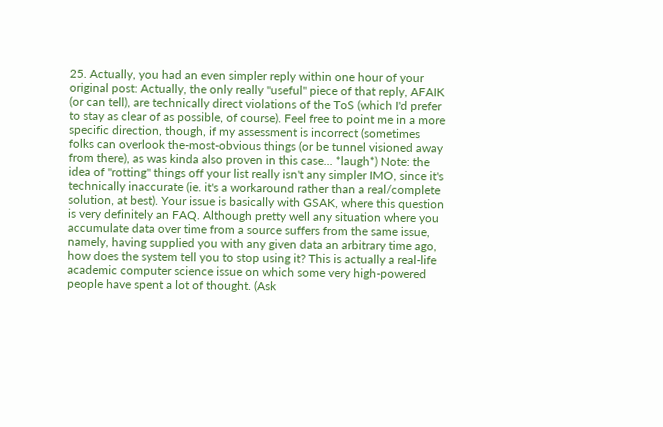25. Actually, you had an even simpler reply within one hour of your original post: Actually, the only really "useful" piece of that reply, AFAIK (or can tell), are technically direct violations of the ToS (which I'd prefer to stay as clear of as possible, of course). Feel free to point me in a more specific direction, though, if my assessment is incorrect (sometimes folks can overlook the-most-obvious things (or be tunnel visioned away from there), as was kinda also proven in this case... *laugh*) Note: the idea of "rotting" things off your list really isn't any simpler IMO, since it's technically inaccurate (ie. it's a workaround rather than a real/complete solution, at best). Your issue is basically with GSAK, where this question is very definitely an FAQ. Although pretty well any situation where you accumulate data over time from a source suffers from the same issue, namely, having supplied you with any given data an arbitrary time ago, how does the system tell you to stop using it? This is actually a real-life academic computer science issue on which some very high-powered people have spent a lot of thought. (Ask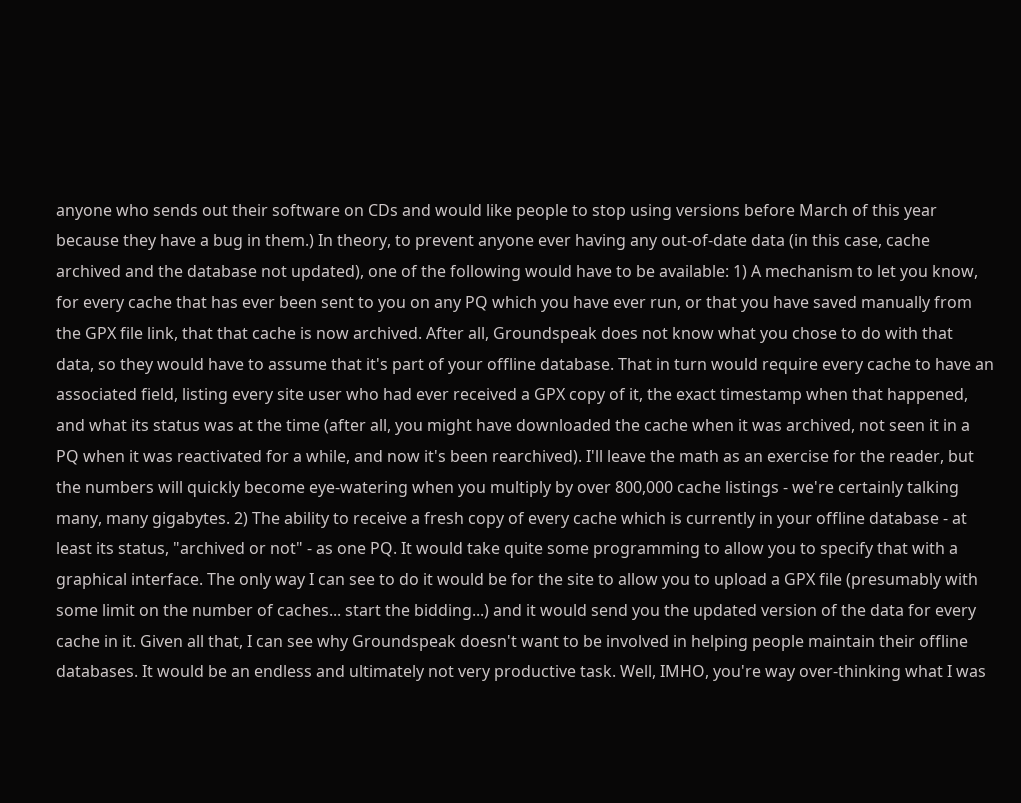anyone who sends out their software on CDs and would like people to stop using versions before March of this year because they have a bug in them.) In theory, to prevent anyone ever having any out-of-date data (in this case, cache archived and the database not updated), one of the following would have to be available: 1) A mechanism to let you know, for every cache that has ever been sent to you on any PQ which you have ever run, or that you have saved manually from the GPX file link, that that cache is now archived. After all, Groundspeak does not know what you chose to do with that data, so they would have to assume that it's part of your offline database. That in turn would require every cache to have an associated field, listing every site user who had ever received a GPX copy of it, the exact timestamp when that happened, and what its status was at the time (after all, you might have downloaded the cache when it was archived, not seen it in a PQ when it was reactivated for a while, and now it's been rearchived). I'll leave the math as an exercise for the reader, but the numbers will quickly become eye-watering when you multiply by over 800,000 cache listings - we're certainly talking many, many gigabytes. 2) The ability to receive a fresh copy of every cache which is currently in your offline database - at least its status, "archived or not" - as one PQ. It would take quite some programming to allow you to specify that with a graphical interface. The only way I can see to do it would be for the site to allow you to upload a GPX file (presumably with some limit on the number of caches... start the bidding...) and it would send you the updated version of the data for every cache in it. Given all that, I can see why Groundspeak doesn't want to be involved in helping people maintain their offline databases. It would be an endless and ultimately not very productive task. Well, IMHO, you're way over-thinking what I was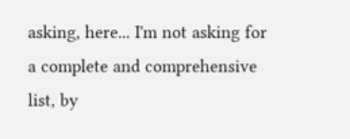asking, here... I'm not asking for a complete and comprehensive list, by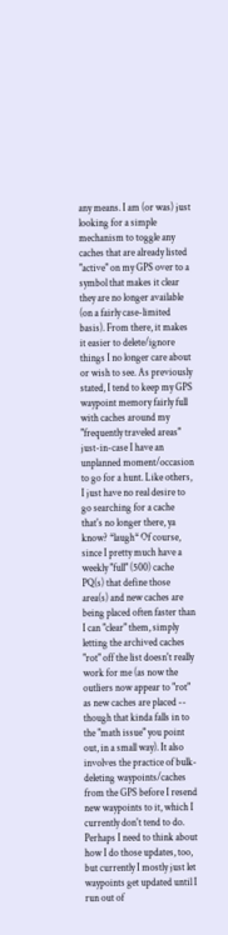any means. I am (or was) just looking for a simple mechanism to toggle any caches that are already listed "active" on my GPS over to a symbol that makes it clear they are no longer available (on a fairly case-limited basis). From there, it makes it easier to delete/ignore things I no longer care about or wish to see. As previously stated, I tend to keep my GPS waypoint memory fairly full with caches around my "frequently traveled areas" just-in-case I have an unplanned moment/occasion to go for a hunt. Like others, I just have no real desire to go searching for a cache that's no longer there, ya know? *laugh* Of course, since I pretty much have a weekly "full" (500) cache PQ(s) that define those area(s) and new caches are being placed often faster than I can "clear" them, simply letting the archived caches "rot" off the list doesn't really work for me (as now the outliers now appear to "rot" as new caches are placed -- though that kinda falls in to the "math issue" you point out, in a small way). It also involves the practice of bulk-deleting waypoints/caches from the GPS before I resend new waypoints to it, which I currently don't tend to do. Perhaps I need to think about how I do those updates, too, but currently I mostly just let waypoints get updated until I run out of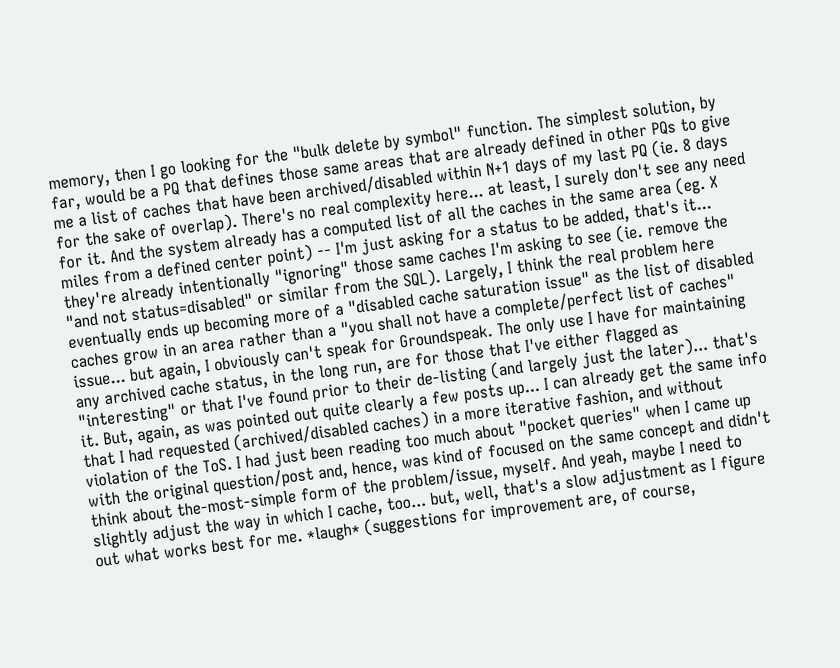memory, then I go looking for the "bulk delete by symbol" function. The simplest solution, by far, would be a PQ that defines those same areas that are already defined in other PQs to give me a list of caches that have been archived/disabled within N+1 days of my last PQ (ie. 8 days for the sake of overlap). There's no real complexity here... at least, I surely don't see any need for it. And the system already has a computed list of all the caches in the same area (eg. X miles from a defined center point) -- I'm just asking for a status to be added, that's it... they're already intentionally "ignoring" those same caches I'm asking to see (ie. remove the "and not status=disabled" or similar from the SQL). Largely, I think the real problem here eventually ends up becoming more of a "disabled cache saturation issue" as the list of disabled caches grow in an area rather than a "you shall not have a complete/perfect list of caches" issue... but again, I obviously can't speak for Groundspeak. The only use I have for maintaining any archived cache status, in the long run, are for those that I've either flagged as "interesting" or that I've found prior to their de-listing (and largely just the later)... that's it. But, again, as was pointed out quite clearly a few posts up... I can already get the same info that I had requested (archived/disabled caches) in a more iterative fashion, and without violation of the ToS. I had just been reading too much about "pocket queries" when I came up with the original question/post and, hence, was kind of focused on the same concept and didn't think about the-most-simple form of the problem/issue, myself. And yeah, maybe I need to slightly adjust the way in which I cache, too... but, well, that's a slow adjustment as I figure out what works best for me. *laugh* (suggestions for improvement are, of course,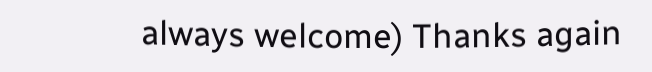always welcome) Thanks again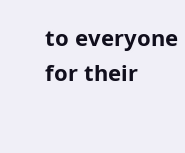to everyone for their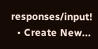responses/input!
  • Create New...